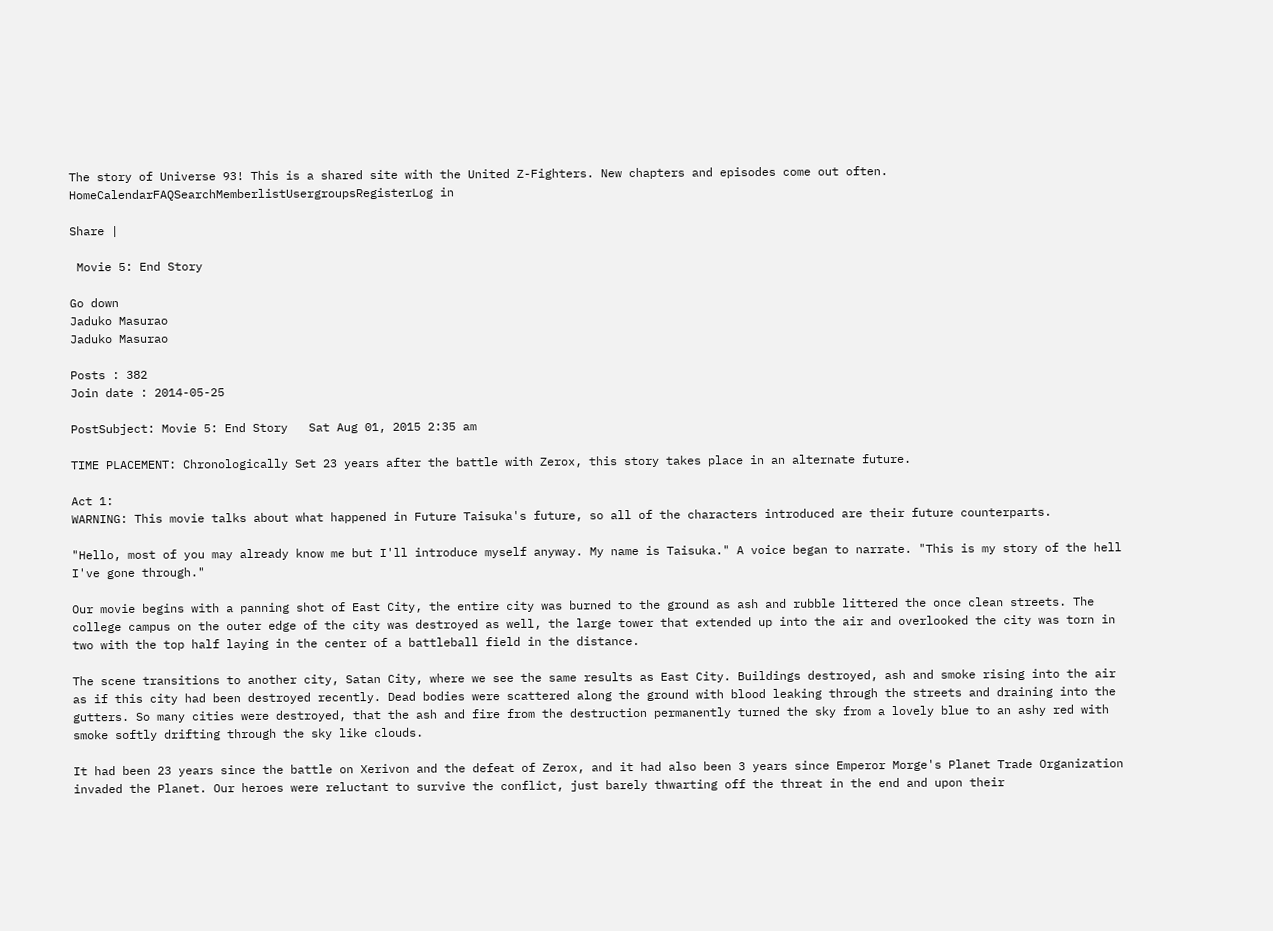The story of Universe 93! This is a shared site with the United Z-Fighters. New chapters and episodes come out often.
HomeCalendarFAQSearchMemberlistUsergroupsRegisterLog in

Share |

 Movie 5: End Story

Go down
Jaduko Masurao
Jaduko Masurao

Posts : 382
Join date : 2014-05-25

PostSubject: Movie 5: End Story   Sat Aug 01, 2015 2:35 am

TIME PLACEMENT: Chronologically Set 23 years after the battle with Zerox, this story takes place in an alternate future.

Act 1:
WARNING: This movie talks about what happened in Future Taisuka's future, so all of the characters introduced are their future counterparts.

"Hello, most of you may already know me but I'll introduce myself anyway. My name is Taisuka." A voice began to narrate. "This is my story of the hell I've gone through."

Our movie begins with a panning shot of East City, the entire city was burned to the ground as ash and rubble littered the once clean streets. The college campus on the outer edge of the city was destroyed as well, the large tower that extended up into the air and overlooked the city was torn in two with the top half laying in the center of a battleball field in the distance.

The scene transitions to another city, Satan City, where we see the same results as East City. Buildings destroyed, ash and smoke rising into the air as if this city had been destroyed recently. Dead bodies were scattered along the ground with blood leaking through the streets and draining into the gutters. So many cities were destroyed, that the ash and fire from the destruction permanently turned the sky from a lovely blue to an ashy red with smoke softly drifting through the sky like clouds.

It had been 23 years since the battle on Xerivon and the defeat of Zerox, and it had also been 3 years since Emperor Morge's Planet Trade Organization invaded the Planet. Our heroes were reluctant to survive the conflict, just barely thwarting off the threat in the end and upon their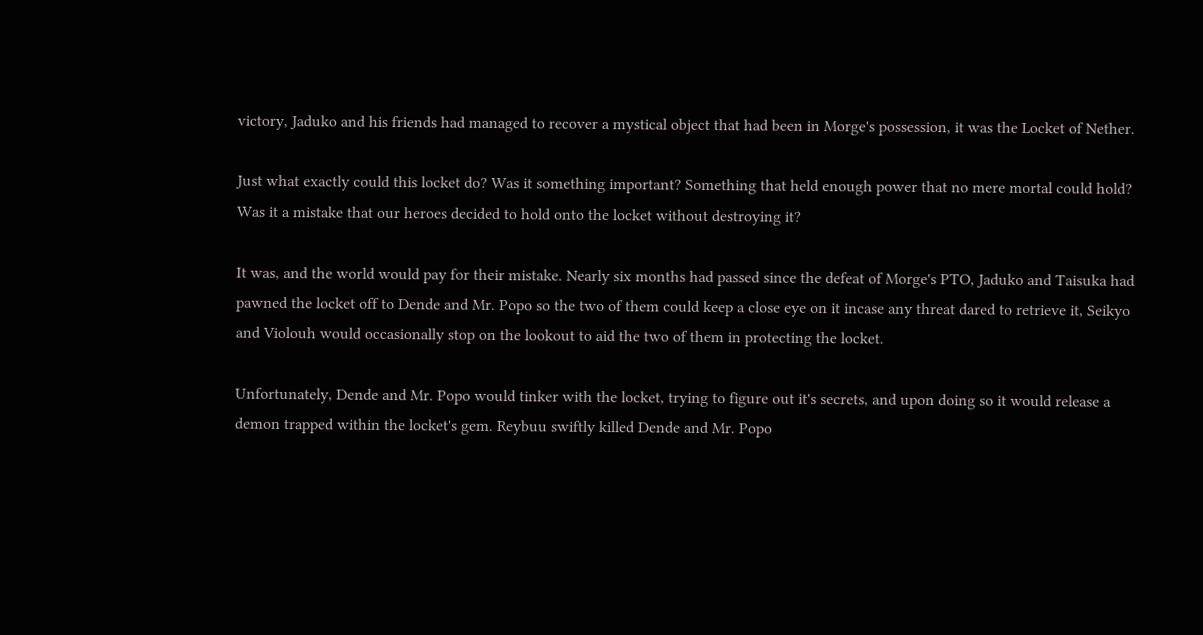victory, Jaduko and his friends had managed to recover a mystical object that had been in Morge's possession, it was the Locket of Nether.

Just what exactly could this locket do? Was it something important? Something that held enough power that no mere mortal could hold? Was it a mistake that our heroes decided to hold onto the locket without destroying it?

It was, and the world would pay for their mistake. Nearly six months had passed since the defeat of Morge's PTO, Jaduko and Taisuka had pawned the locket off to Dende and Mr. Popo so the two of them could keep a close eye on it incase any threat dared to retrieve it, Seikyo and Violouh would occasionally stop on the lookout to aid the two of them in protecting the locket.

Unfortunately, Dende and Mr. Popo would tinker with the locket, trying to figure out it's secrets, and upon doing so it would release a demon trapped within the locket's gem. Reybuu swiftly killed Dende and Mr. Popo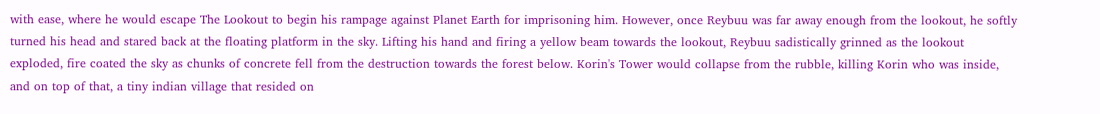with ease, where he would escape The Lookout to begin his rampage against Planet Earth for imprisoning him. However, once Reybuu was far away enough from the lookout, he softly turned his head and stared back at the floating platform in the sky. Lifting his hand and firing a yellow beam towards the lookout, Reybuu sadistically grinned as the lookout exploded, fire coated the sky as chunks of concrete fell from the destruction towards the forest below. Korin's Tower would collapse from the rubble, killing Korin who was inside, and on top of that, a tiny indian village that resided on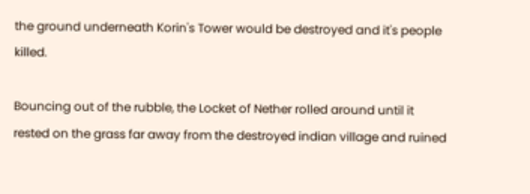the ground underneath Korin's Tower would be destroyed and it's people killed.

Bouncing out of the rubble, the Locket of Nether rolled around until it rested on the grass far away from the destroyed indian village and ruined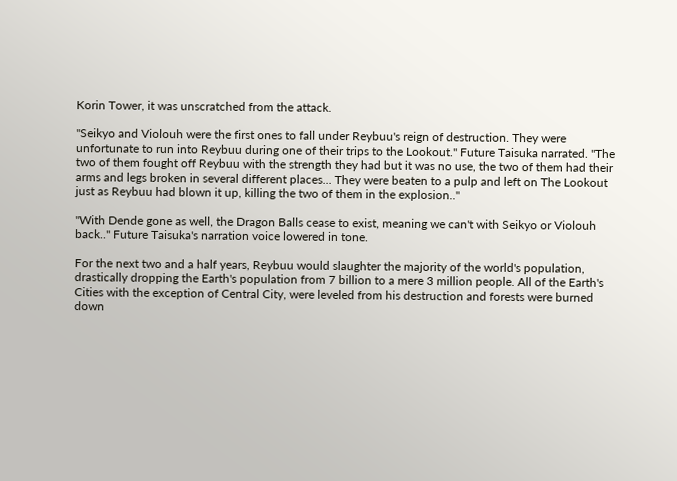Korin Tower, it was unscratched from the attack.

"Seikyo and Violouh were the first ones to fall under Reybuu's reign of destruction. They were unfortunate to run into Reybuu during one of their trips to the Lookout." Future Taisuka narrated. "The two of them fought off Reybuu with the strength they had but it was no use, the two of them had their arms and legs broken in several different places... They were beaten to a pulp and left on The Lookout just as Reybuu had blown it up, killing the two of them in the explosion.."

"With Dende gone as well, the Dragon Balls cease to exist, meaning we can't with Seikyo or Violouh back.." Future Taisuka's narration voice lowered in tone.

For the next two and a half years, Reybuu would slaughter the majority of the world's population, drastically dropping the Earth's population from 7 billion to a mere 3 million people. All of the Earth's Cities with the exception of Central City, were leveled from his destruction and forests were burned down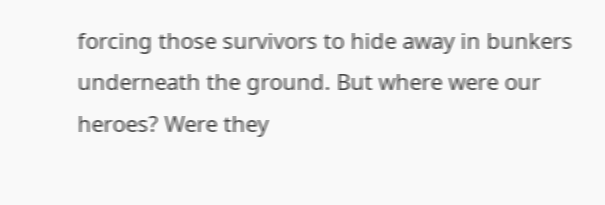forcing those survivors to hide away in bunkers underneath the ground. But where were our heroes? Were they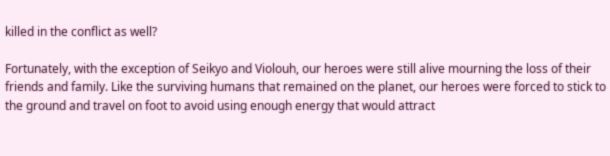killed in the conflict as well?

Fortunately, with the exception of Seikyo and Violouh, our heroes were still alive mourning the loss of their friends and family. Like the surviving humans that remained on the planet, our heroes were forced to stick to the ground and travel on foot to avoid using enough energy that would attract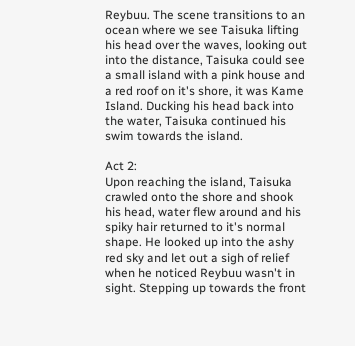Reybuu. The scene transitions to an ocean where we see Taisuka lifting his head over the waves, looking out into the distance, Taisuka could see a small island with a pink house and a red roof on it's shore, it was Kame Island. Ducking his head back into the water, Taisuka continued his swim towards the island.

Act 2:
Upon reaching the island, Taisuka crawled onto the shore and shook his head, water flew around and his spiky hair returned to it's normal shape. He looked up into the ashy red sky and let out a sigh of relief when he noticed Reybuu wasn't in sight. Stepping up towards the front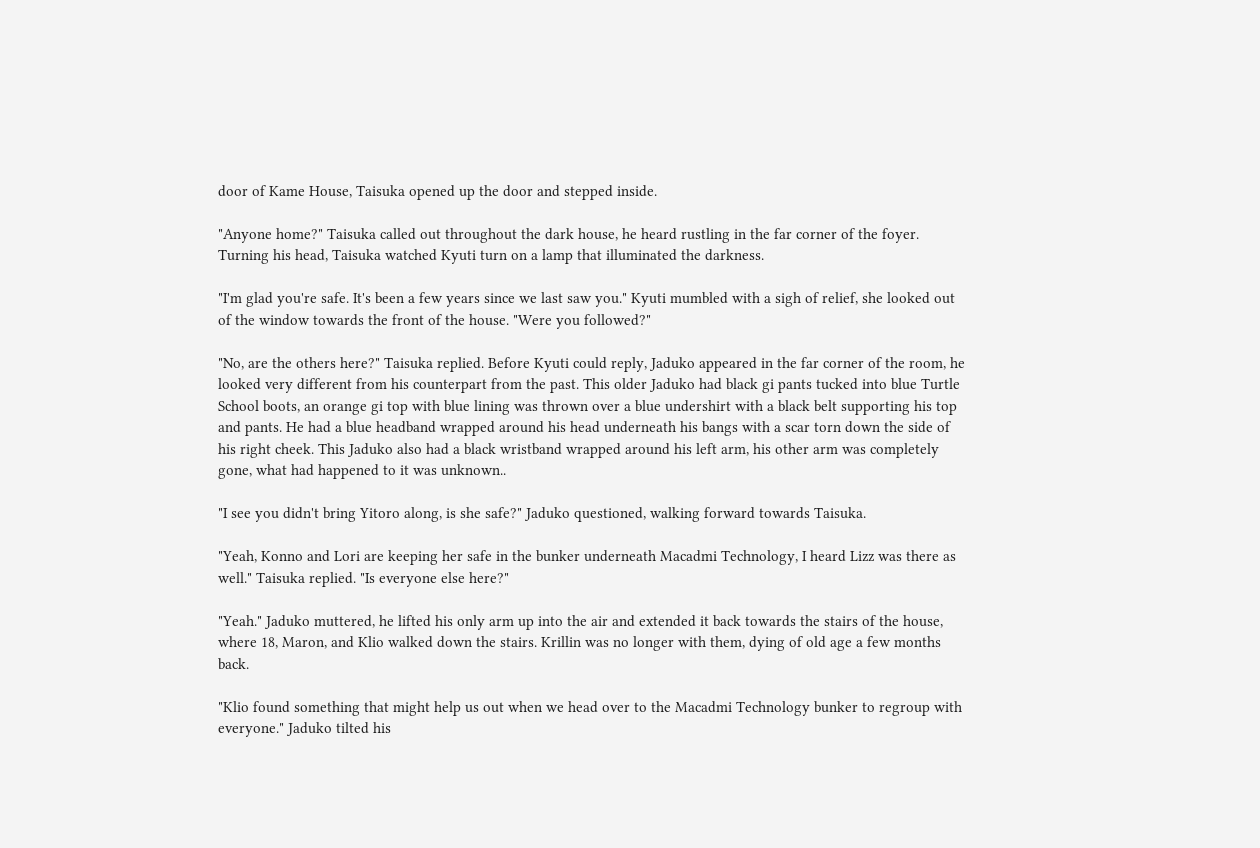door of Kame House, Taisuka opened up the door and stepped inside.

"Anyone home?" Taisuka called out throughout the dark house, he heard rustling in the far corner of the foyer. Turning his head, Taisuka watched Kyuti turn on a lamp that illuminated the darkness.

"I'm glad you're safe. It's been a few years since we last saw you." Kyuti mumbled with a sigh of relief, she looked out of the window towards the front of the house. "Were you followed?"

"No, are the others here?" Taisuka replied. Before Kyuti could reply, Jaduko appeared in the far corner of the room, he looked very different from his counterpart from the past. This older Jaduko had black gi pants tucked into blue Turtle School boots, an orange gi top with blue lining was thrown over a blue undershirt with a black belt supporting his top and pants. He had a blue headband wrapped around his head underneath his bangs with a scar torn down the side of his right cheek. This Jaduko also had a black wristband wrapped around his left arm, his other arm was completely gone, what had happened to it was unknown..

"I see you didn't bring Yitoro along, is she safe?" Jaduko questioned, walking forward towards Taisuka.

"Yeah, Konno and Lori are keeping her safe in the bunker underneath Macadmi Technology, I heard Lizz was there as well." Taisuka replied. "Is everyone else here?"

"Yeah." Jaduko muttered, he lifted his only arm up into the air and extended it back towards the stairs of the house, where 18, Maron, and Klio walked down the stairs. Krillin was no longer with them, dying of old age a few months back.

"Klio found something that might help us out when we head over to the Macadmi Technology bunker to regroup with everyone." Jaduko tilted his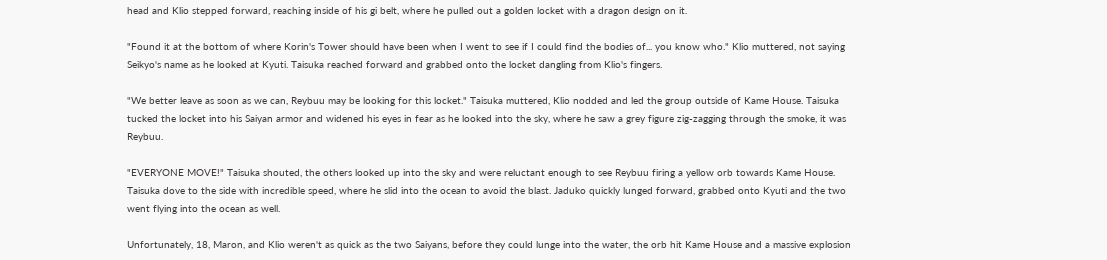head and Klio stepped forward, reaching inside of his gi belt, where he pulled out a golden locket with a dragon design on it.

"Found it at the bottom of where Korin's Tower should have been when I went to see if I could find the bodies of... you know who." Klio muttered, not saying Seikyo's name as he looked at Kyuti. Taisuka reached forward and grabbed onto the locket dangling from Klio's fingers.

"We better leave as soon as we can, Reybuu may be looking for this locket." Taisuka muttered, Klio nodded and led the group outside of Kame House. Taisuka tucked the locket into his Saiyan armor and widened his eyes in fear as he looked into the sky, where he saw a grey figure zig-zagging through the smoke, it was Reybuu.

"EVERYONE MOVE!" Taisuka shouted, the others looked up into the sky and were reluctant enough to see Reybuu firing a yellow orb towards Kame House. Taisuka dove to the side with incredible speed, where he slid into the ocean to avoid the blast. Jaduko quickly lunged forward, grabbed onto Kyuti and the two went flying into the ocean as well.

Unfortunately, 18, Maron, and Klio weren't as quick as the two Saiyans, before they could lunge into the water, the orb hit Kame House and a massive explosion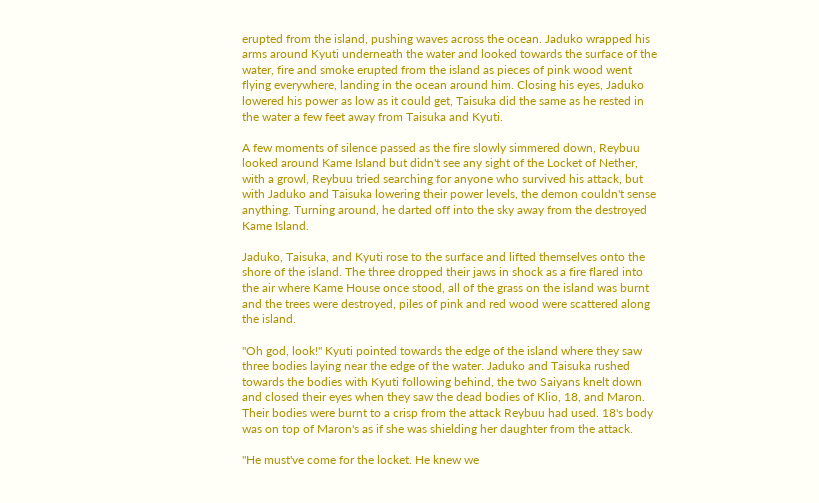erupted from the island, pushing waves across the ocean. Jaduko wrapped his arms around Kyuti underneath the water and looked towards the surface of the water, fire and smoke erupted from the island as pieces of pink wood went flying everywhere, landing in the ocean around him. Closing his eyes, Jaduko lowered his power as low as it could get, Taisuka did the same as he rested in the water a few feet away from Taisuka and Kyuti.

A few moments of silence passed as the fire slowly simmered down, Reybuu looked around Kame Island but didn't see any sight of the Locket of Nether, with a growl, Reybuu tried searching for anyone who survived his attack, but with Jaduko and Taisuka lowering their power levels, the demon couldn't sense anything. Turning around, he darted off into the sky away from the destroyed Kame Island.

Jaduko, Taisuka, and Kyuti rose to the surface and lifted themselves onto the shore of the island. The three dropped their jaws in shock as a fire flared into the air where Kame House once stood, all of the grass on the island was burnt and the trees were destroyed, piles of pink and red wood were scattered along the island.

"Oh god, look!" Kyuti pointed towards the edge of the island where they saw three bodies laying near the edge of the water. Jaduko and Taisuka rushed towards the bodies with Kyuti following behind, the two Saiyans knelt down and closed their eyes when they saw the dead bodies of Klio, 18, and Maron. Their bodies were burnt to a crisp from the attack Reybuu had used. 18's body was on top of Maron's as if she was shielding her daughter from the attack.

"He must've come for the locket. He knew we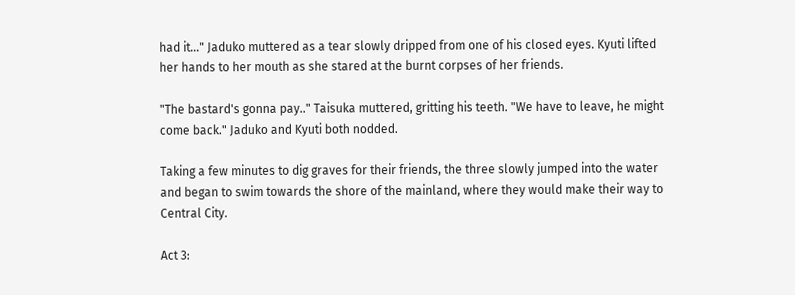had it..." Jaduko muttered as a tear slowly dripped from one of his closed eyes. Kyuti lifted her hands to her mouth as she stared at the burnt corpses of her friends.

"The bastard's gonna pay.." Taisuka muttered, gritting his teeth. "We have to leave, he might come back." Jaduko and Kyuti both nodded.

Taking a few minutes to dig graves for their friends, the three slowly jumped into the water and began to swim towards the shore of the mainland, where they would make their way to Central City.

Act 3: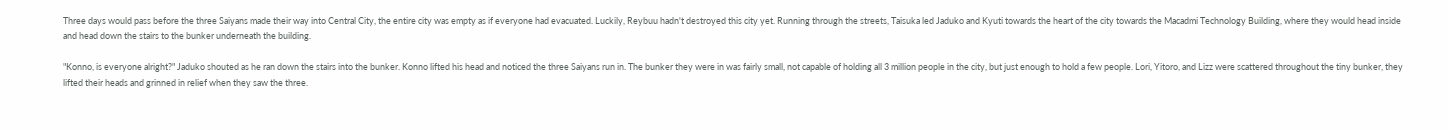Three days would pass before the three Saiyans made their way into Central City, the entire city was empty as if everyone had evacuated. Luckily, Reybuu hadn't destroyed this city yet. Running through the streets, Taisuka led Jaduko and Kyuti towards the heart of the city towards the Macadmi Technology Building, where they would head inside and head down the stairs to the bunker underneath the building.

"Konno, is everyone alright?" Jaduko shouted as he ran down the stairs into the bunker. Konno lifted his head and noticed the three Saiyans run in. The bunker they were in was fairly small, not capable of holding all 3 million people in the city, but just enough to hold a few people. Lori, Yitoro, and Lizz were scattered throughout the tiny bunker, they lifted their heads and grinned in relief when they saw the three.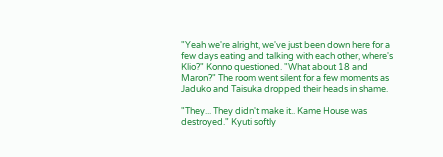"Yeah we're alright, we've just been down here for a few days eating and talking with each other, where's Klio?" Konno questioned. "What about 18 and Maron?" The room went silent for a few moments as Jaduko and Taisuka dropped their heads in shame.

"They... They didn't make it.. Kame House was destroyed." Kyuti softly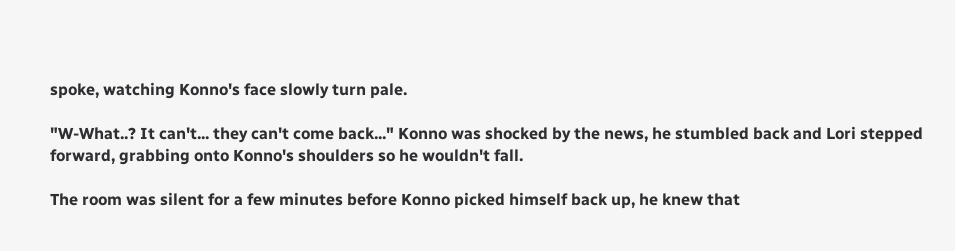spoke, watching Konno's face slowly turn pale.

"W-What..? It can't... they can't come back..." Konno was shocked by the news, he stumbled back and Lori stepped forward, grabbing onto Konno's shoulders so he wouldn't fall.

The room was silent for a few minutes before Konno picked himself back up, he knew that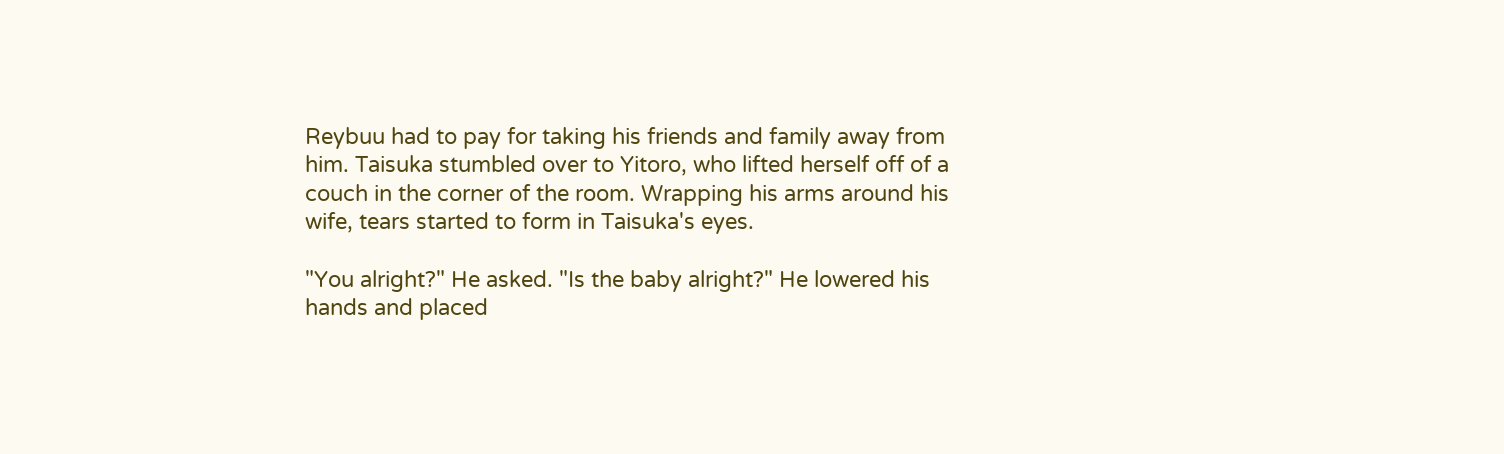Reybuu had to pay for taking his friends and family away from him. Taisuka stumbled over to Yitoro, who lifted herself off of a couch in the corner of the room. Wrapping his arms around his wife, tears started to form in Taisuka's eyes.

"You alright?" He asked. "Is the baby alright?" He lowered his hands and placed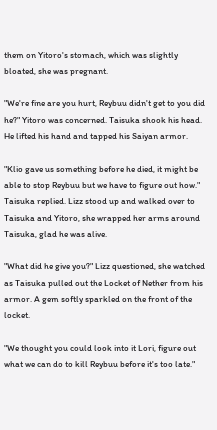them on Yitoro's stomach, which was slightly bloated, she was pregnant.

"We're fine are you hurt, Reybuu didn't get to you did he?" Yitoro was concerned. Taisuka shook his head. He lifted his hand and tapped his Saiyan armor.

"Klio gave us something before he died, it might be able to stop Reybuu but we have to figure out how." Taisuka replied. Lizz stood up and walked over to Taisuka and Yitoro, she wrapped her arms around Taisuka, glad he was alive.

"What did he give you?" Lizz questioned, she watched as Taisuka pulled out the Locket of Nether from his armor. A gem softly sparkled on the front of the locket.

"We thought you could look into it Lori, figure out what we can do to kill Reybuu before it's too late."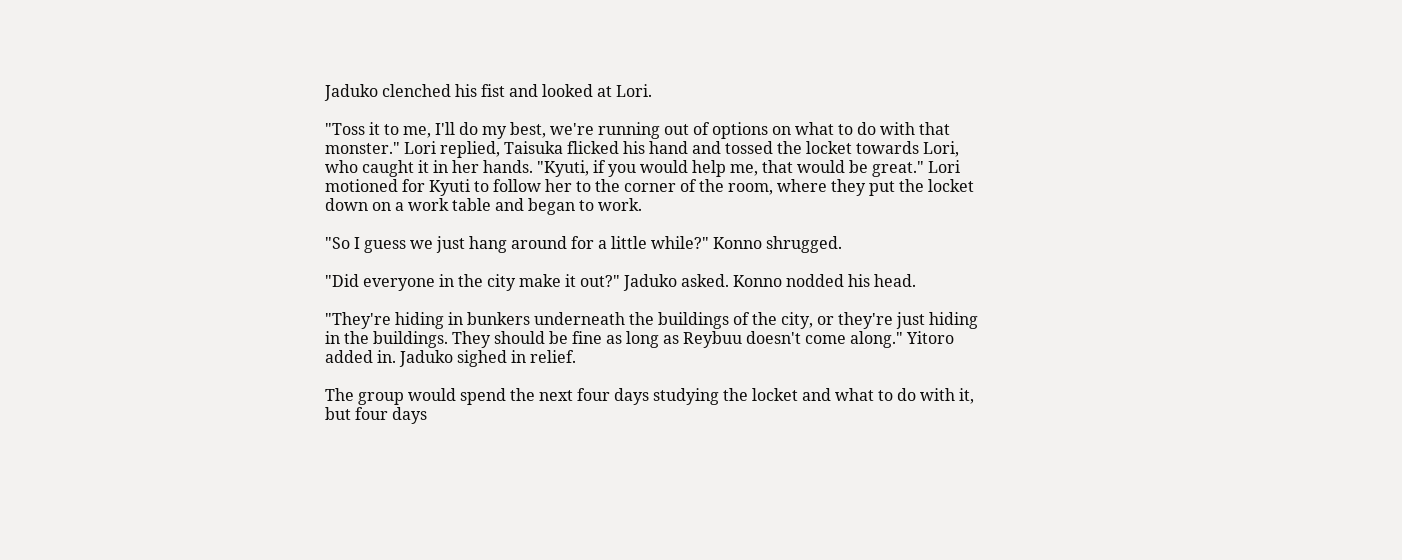Jaduko clenched his fist and looked at Lori.

"Toss it to me, I'll do my best, we're running out of options on what to do with that monster." Lori replied, Taisuka flicked his hand and tossed the locket towards Lori, who caught it in her hands. "Kyuti, if you would help me, that would be great." Lori motioned for Kyuti to follow her to the corner of the room, where they put the locket down on a work table and began to work.

"So I guess we just hang around for a little while?" Konno shrugged.

"Did everyone in the city make it out?" Jaduko asked. Konno nodded his head.

"They're hiding in bunkers underneath the buildings of the city, or they're just hiding in the buildings. They should be fine as long as Reybuu doesn't come along." Yitoro added in. Jaduko sighed in relief.

The group would spend the next four days studying the locket and what to do with it, but four days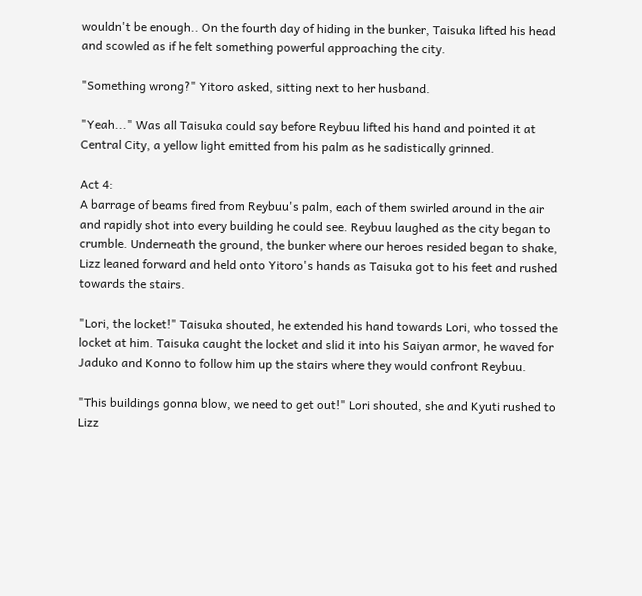wouldn't be enough.. On the fourth day of hiding in the bunker, Taisuka lifted his head and scowled as if he felt something powerful approaching the city.

"Something wrong?" Yitoro asked, sitting next to her husband.

"Yeah..." Was all Taisuka could say before Reybuu lifted his hand and pointed it at Central City, a yellow light emitted from his palm as he sadistically grinned.

Act 4:
A barrage of beams fired from Reybuu's palm, each of them swirled around in the air and rapidly shot into every building he could see. Reybuu laughed as the city began to crumble. Underneath the ground, the bunker where our heroes resided began to shake, Lizz leaned forward and held onto Yitoro's hands as Taisuka got to his feet and rushed towards the stairs.

"Lori, the locket!" Taisuka shouted, he extended his hand towards Lori, who tossed the locket at him. Taisuka caught the locket and slid it into his Saiyan armor, he waved for Jaduko and Konno to follow him up the stairs where they would confront Reybuu.

"This buildings gonna blow, we need to get out!" Lori shouted, she and Kyuti rushed to Lizz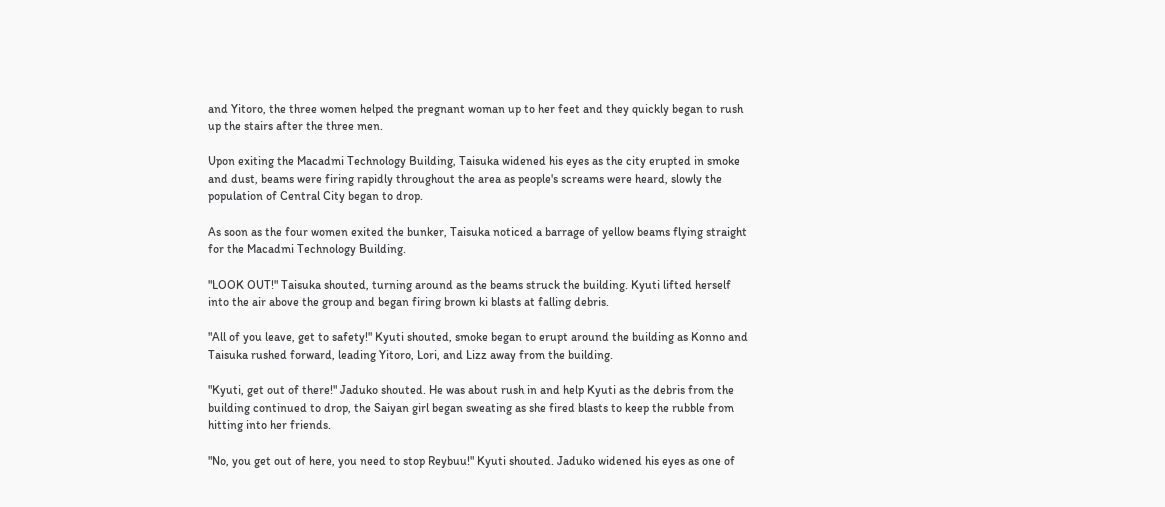and Yitoro, the three women helped the pregnant woman up to her feet and they quickly began to rush up the stairs after the three men.

Upon exiting the Macadmi Technology Building, Taisuka widened his eyes as the city erupted in smoke and dust, beams were firing rapidly throughout the area as people's screams were heard, slowly the population of Central City began to drop.

As soon as the four women exited the bunker, Taisuka noticed a barrage of yellow beams flying straight for the Macadmi Technology Building.

"LOOK OUT!" Taisuka shouted, turning around as the beams struck the building. Kyuti lifted herself into the air above the group and began firing brown ki blasts at falling debris.

"All of you leave, get to safety!" Kyuti shouted, smoke began to erupt around the building as Konno and Taisuka rushed forward, leading Yitoro, Lori, and Lizz away from the building.

"Kyuti, get out of there!" Jaduko shouted. He was about rush in and help Kyuti as the debris from the building continued to drop, the Saiyan girl began sweating as she fired blasts to keep the rubble from hitting into her friends.

"No, you get out of here, you need to stop Reybuu!" Kyuti shouted. Jaduko widened his eyes as one of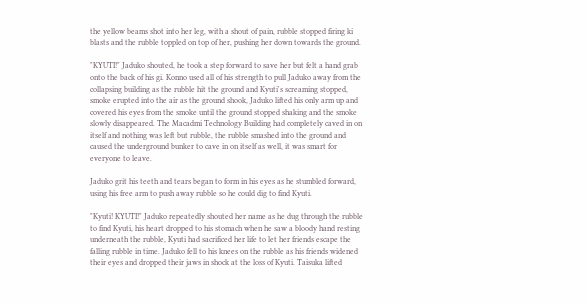the yellow beams shot into her leg, with a shout of pain, rubble stopped firing ki blasts and the rubble toppled on top of her, pushing her down towards the ground.

"KYUTI!" Jaduko shouted, he took a step forward to save her but felt a hand grab onto the back of his gi. Konno used all of his strength to pull Jaduko away from the collapsing building as the rubble hit the ground and Kyuti's screaming stopped, smoke erupted into the air as the ground shook, Jaduko lifted his only arm up and covered his eyes from the smoke until the ground stopped shaking and the smoke slowly disappeared. The Macadmi Technology Building had completely caved in on itself and nothing was left but rubble, the rubble smashed into the ground and caused the underground bunker to cave in on itself as well, it was smart for everyone to leave.

Jaduko grit his teeth and tears began to form in his eyes as he stumbled forward, using his free arm to push away rubble so he could dig to find Kyuti.

"Kyuti! KYUTI!" Jaduko repeatedly shouted her name as he dug through the rubble to find Kyuti, his heart dropped to his stomach when he saw a bloody hand resting underneath the rubble, Kyuti had sacrificed her life to let her friends escape the falling rubble in time. Jaduko fell to his knees on the rubble as his friends widened their eyes and dropped their jaws in shock at the loss of Kyuti. Taisuka lifted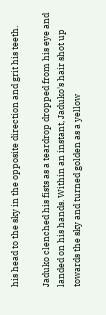his head to the sky in the opposite direction and grit his teeth.

Jaduko clenched his fists as a teardrop dropped from his eye and landed on his hands. Within an instant, Jaduko's hair shot up towards the sky and turned golden as a yellow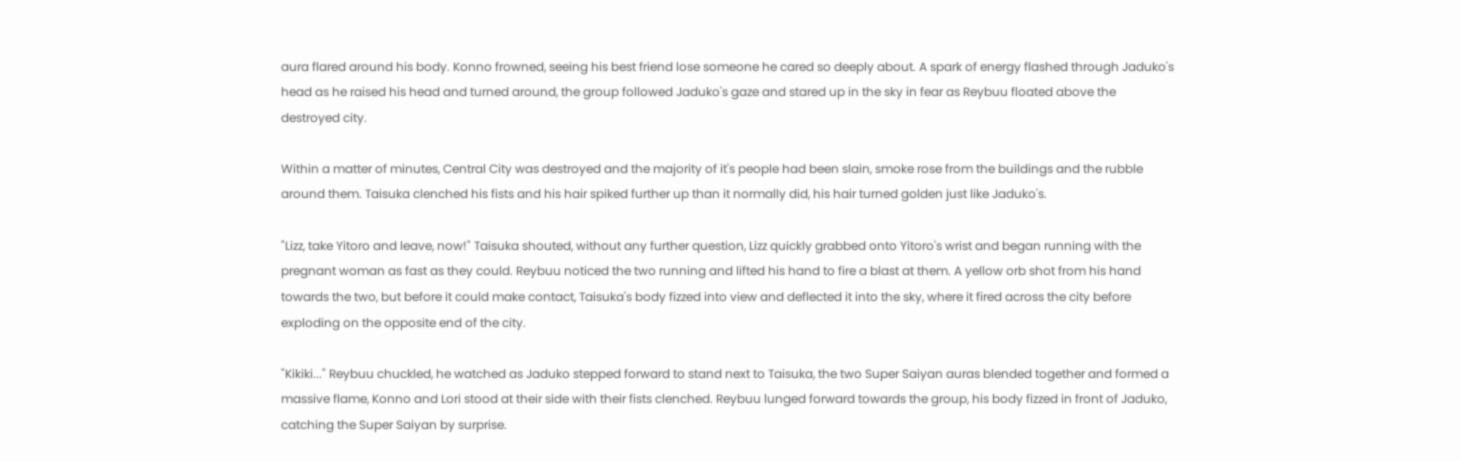aura flared around his body. Konno frowned, seeing his best friend lose someone he cared so deeply about. A spark of energy flashed through Jaduko's head as he raised his head and turned around, the group followed Jaduko's gaze and stared up in the sky in fear as Reybuu floated above the destroyed city.

Within a matter of minutes, Central City was destroyed and the majority of it's people had been slain, smoke rose from the buildings and the rubble around them. Taisuka clenched his fists and his hair spiked further up than it normally did, his hair turned golden just like Jaduko's.

"Lizz, take Yitoro and leave, now!" Taisuka shouted, without any further question, Lizz quickly grabbed onto Yitoro's wrist and began running with the pregnant woman as fast as they could. Reybuu noticed the two running and lifted his hand to fire a blast at them. A yellow orb shot from his hand towards the two, but before it could make contact, Taisuka's body fizzed into view and deflected it into the sky, where it fired across the city before exploding on the opposite end of the city.

"Kikiki..." Reybuu chuckled, he watched as Jaduko stepped forward to stand next to Taisuka, the two Super Saiyan auras blended together and formed a massive flame, Konno and Lori stood at their side with their fists clenched. Reybuu lunged forward towards the group, his body fizzed in front of Jaduko, catching the Super Saiyan by surprise.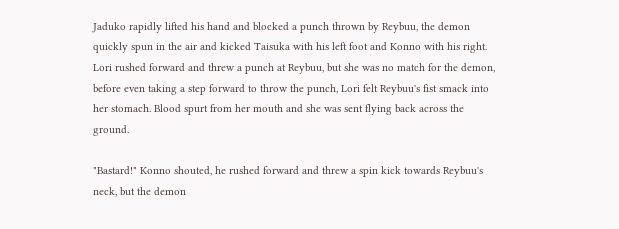Jaduko rapidly lifted his hand and blocked a punch thrown by Reybuu, the demon quickly spun in the air and kicked Taisuka with his left foot and Konno with his right. Lori rushed forward and threw a punch at Reybuu, but she was no match for the demon, before even taking a step forward to throw the punch, Lori felt Reybuu's fist smack into her stomach. Blood spurt from her mouth and she was sent flying back across the ground.

"Bastard!" Konno shouted, he rushed forward and threw a spin kick towards Reybuu's neck, but the demon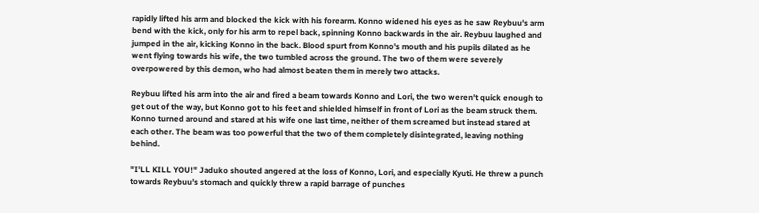rapidly lifted his arm and blocked the kick with his forearm. Konno widened his eyes as he saw Reybuu's arm bend with the kick, only for his arm to repel back, spinning Konno backwards in the air. Reybuu laughed and jumped in the air, kicking Konno in the back. Blood spurt from Konno's mouth and his pupils dilated as he went flying towards his wife, the two tumbled across the ground. The two of them were severely overpowered by this demon, who had almost beaten them in merely two attacks.

Reybuu lifted his arm into the air and fired a beam towards Konno and Lori, the two weren't quick enough to get out of the way, but Konno got to his feet and shielded himself in front of Lori as the beam struck them. Konno turned around and stared at his wife one last time, neither of them screamed but instead stared at each other. The beam was too powerful that the two of them completely disintegrated, leaving nothing behind.

"I'LL KILL YOU!" Jaduko shouted angered at the loss of Konno, Lori, and especially Kyuti. He threw a punch towards Reybuu's stomach and quickly threw a rapid barrage of punches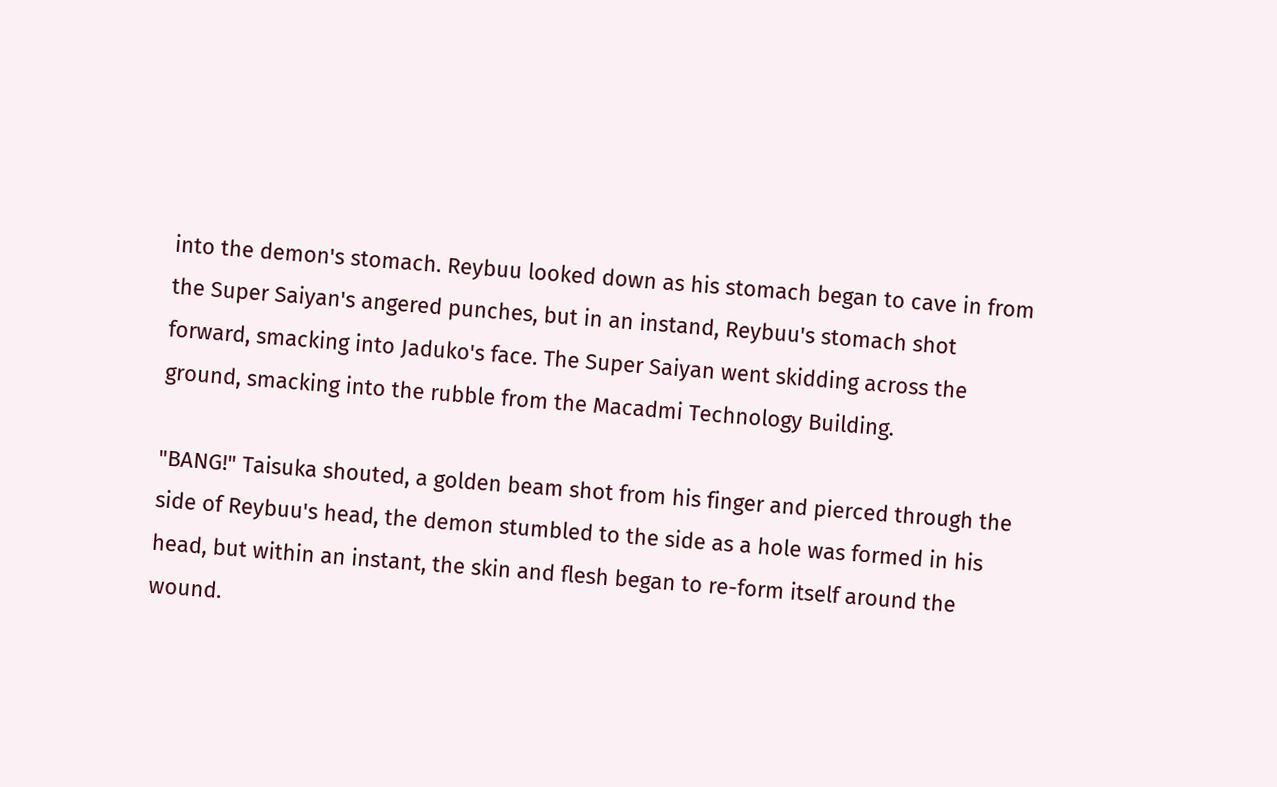into the demon's stomach. Reybuu looked down as his stomach began to cave in from the Super Saiyan's angered punches, but in an instand, Reybuu's stomach shot forward, smacking into Jaduko's face. The Super Saiyan went skidding across the ground, smacking into the rubble from the Macadmi Technology Building.

"BANG!" Taisuka shouted, a golden beam shot from his finger and pierced through the side of Reybuu's head, the demon stumbled to the side as a hole was formed in his head, but within an instant, the skin and flesh began to re-form itself around the wound.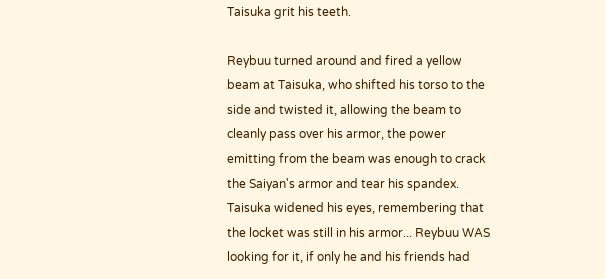Taisuka grit his teeth.

Reybuu turned around and fired a yellow beam at Taisuka, who shifted his torso to the side and twisted it, allowing the beam to cleanly pass over his armor, the power emitting from the beam was enough to crack the Saiyan's armor and tear his spandex. Taisuka widened his eyes, remembering that the locket was still in his armor... Reybuu WAS looking for it, if only he and his friends had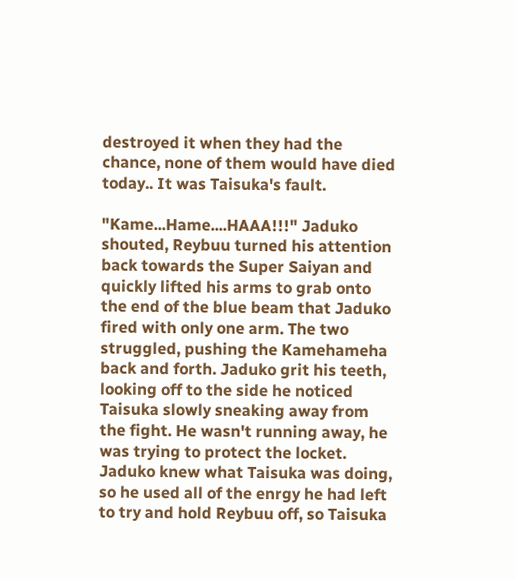destroyed it when they had the chance, none of them would have died today.. It was Taisuka's fault.

"Kame...Hame....HAAA!!!" Jaduko shouted, Reybuu turned his attention back towards the Super Saiyan and quickly lifted his arms to grab onto the end of the blue beam that Jaduko fired with only one arm. The two struggled, pushing the Kamehameha back and forth. Jaduko grit his teeth, looking off to the side he noticed Taisuka slowly sneaking away from the fight. He wasn't running away, he was trying to protect the locket. Jaduko knew what Taisuka was doing, so he used all of the enrgy he had left to try and hold Reybuu off, so Taisuka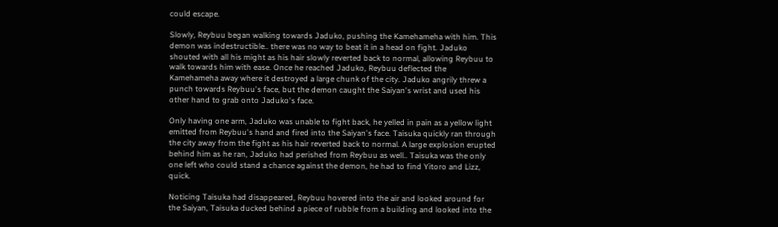could escape.

Slowly, Reybuu began walking towards Jaduko, pushing the Kamehameha with him. This demon was indestructible.. there was no way to beat it in a head on fight. Jaduko shouted with all his might as his hair slowly reverted back to normal, allowing Reybuu to walk towards him with ease. Once he reached Jaduko, Reybuu deflected the Kamehameha away where it destroyed a large chunk of the city. Jaduko angrily threw a punch towards Reybuu's face, but the demon caught the Saiyan's wrist and used his other hand to grab onto Jaduko's face.

Only having one arm, Jaduko was unable to fight back, he yelled in pain as a yellow light emitted from Reybuu's hand and fired into the Saiyan's face. Taisuka quickly ran through the city away from the fight as his hair reverted back to normal. A large explosion erupted behind him as he ran, Jaduko had perished from Reybuu as well.. Taisuka was the only one left who could stand a chance against the demon, he had to find Yitoro and Lizz, quick.

Noticing Taisuka had disappeared, Reybuu hovered into the air and looked around for the Saiyan, Taisuka ducked behind a piece of rubble from a building and looked into the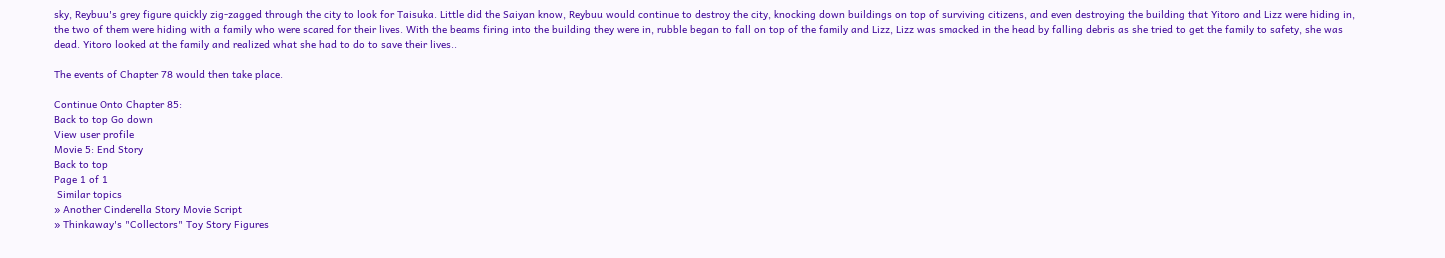sky, Reybuu's grey figure quickly zig-zagged through the city to look for Taisuka. Little did the Saiyan know, Reybuu would continue to destroy the city, knocking down buildings on top of surviving citizens, and even destroying the building that Yitoro and Lizz were hiding in, the two of them were hiding with a family who were scared for their lives. With the beams firing into the building they were in, rubble began to fall on top of the family and Lizz, Lizz was smacked in the head by falling debris as she tried to get the family to safety, she was dead. Yitoro looked at the family and realized what she had to do to save their lives..

The events of Chapter 78 would then take place.

Continue Onto Chapter 85:
Back to top Go down
View user profile
Movie 5: End Story
Back to top
Page 1 of 1
 Similar topics
» Another Cinderella Story Movie Script
» Thinkaway's "Collectors" Toy Story Figures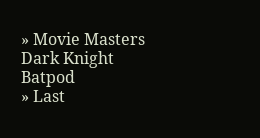» Movie Masters Dark Knight Batpod
» Last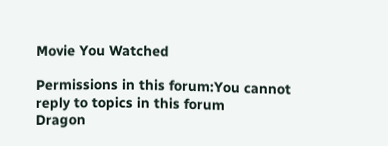Movie You Watched

Permissions in this forum:You cannot reply to topics in this forum
Dragon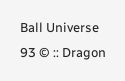Ball Universe 93 © :: Dragon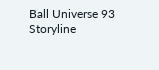Ball Universe 93 Storyline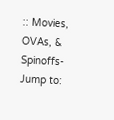:: Movies, OVAs, & Spinoffs-
Jump to: